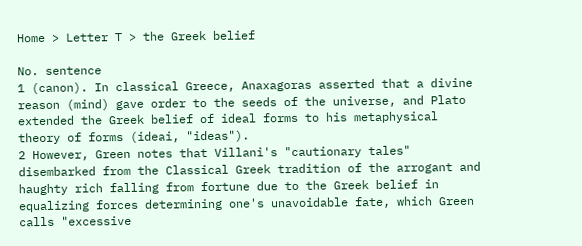Home > Letter T > the Greek belief

No. sentence
1 (canon). In classical Greece, Anaxagoras asserted that a divine reason (mind) gave order to the seeds of the universe, and Plato extended the Greek belief of ideal forms to his metaphysical theory of forms (ideai, "ideas").
2 However, Green notes that Villani's "cautionary tales" disembarked from the Classical Greek tradition of the arrogant and haughty rich falling from fortune due to the Greek belief in equalizing forces determining one's unavoidable fate, which Green calls "excessive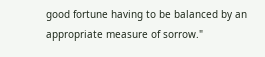good fortune having to be balanced by an appropriate measure of sorrow."